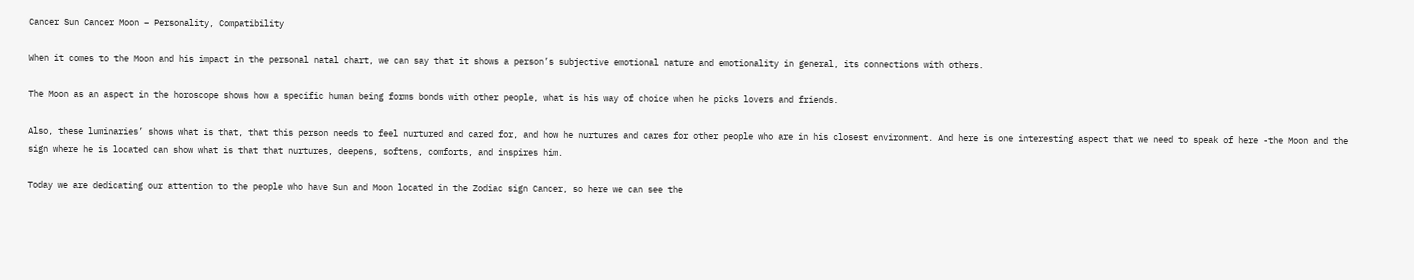Cancer Sun Cancer Moon – Personality, Compatibility

When it comes to the Moon and his impact in the personal natal chart, we can say that it shows a person’s subjective emotional nature and emotionality in general, its connections with others.

The Moon as an aspect in the horoscope shows how a specific human being forms bonds with other people, what is his way of choice when he picks lovers and friends.

Also, these luminaries’ shows what is that, that this person needs to feel nurtured and cared for, and how he nurtures and cares for other people who are in his closest environment. And here is one interesting aspect that we need to speak of here -the Moon and the sign where he is located can show what is that that nurtures, deepens, softens, comforts, and inspires him.

Today we are dedicating our attention to the people who have Sun and Moon located in the Zodiac sign Cancer, so here we can see the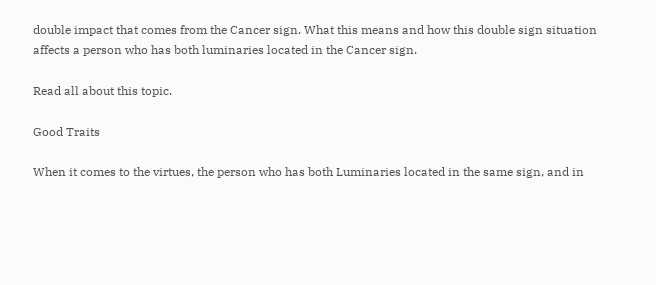double impact that comes from the Cancer sign. What this means and how this double sign situation affects a person who has both luminaries located in the Cancer sign.

Read all about this topic.

Good Traits

When it comes to the virtues, the person who has both Luminaries located in the same sign, and in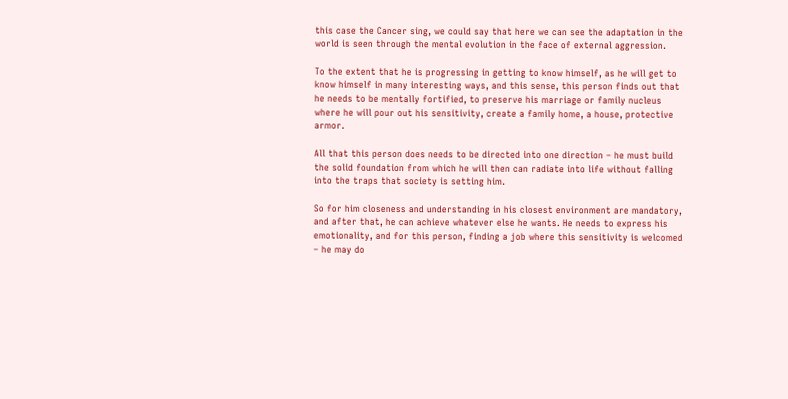this case the Cancer sing, we could say that here we can see the adaptation in the world is seen through the mental evolution in the face of external aggression.

To the extent that he is progressing in getting to know himself, as he will get to know himself in many interesting ways, and this sense, this person finds out that he needs to be mentally fortified, to preserve his marriage or family nucleus where he will pour out his sensitivity, create a family home, a house, protective armor.

All that this person does needs to be directed into one direction – he must build the solid foundation from which he will then can radiate into life without falling into the traps that society is setting him.

So for him closeness and understanding in his closest environment are mandatory, and after that, he can achieve whatever else he wants. He needs to express his emotionality, and for this person, finding a job where this sensitivity is welcomed – he may do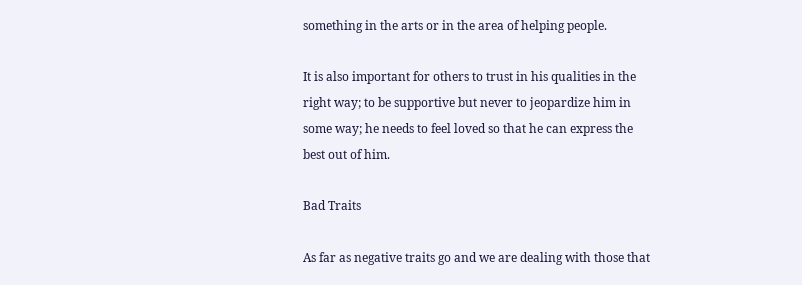something in the arts or in the area of helping people.

It is also important for others to trust in his qualities in the right way; to be supportive but never to jeopardize him in some way; he needs to feel loved so that he can express the best out of him.

Bad Traits

As far as negative traits go and we are dealing with those that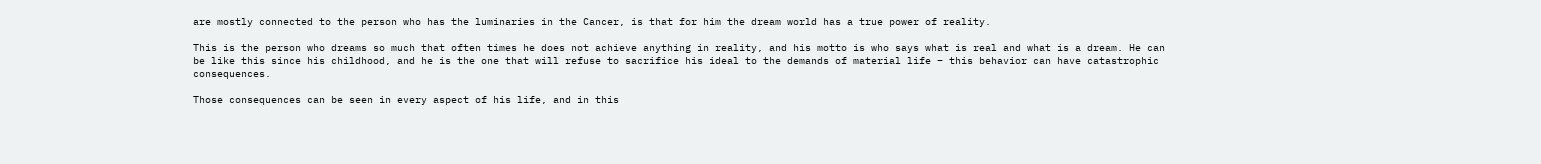are mostly connected to the person who has the luminaries in the Cancer, is that for him the dream world has a true power of reality.

This is the person who dreams so much that often times he does not achieve anything in reality, and his motto is who says what is real and what is a dream. He can be like this since his childhood, and he is the one that will refuse to sacrifice his ideal to the demands of material life – this behavior can have catastrophic consequences.

Those consequences can be seen in every aspect of his life, and in this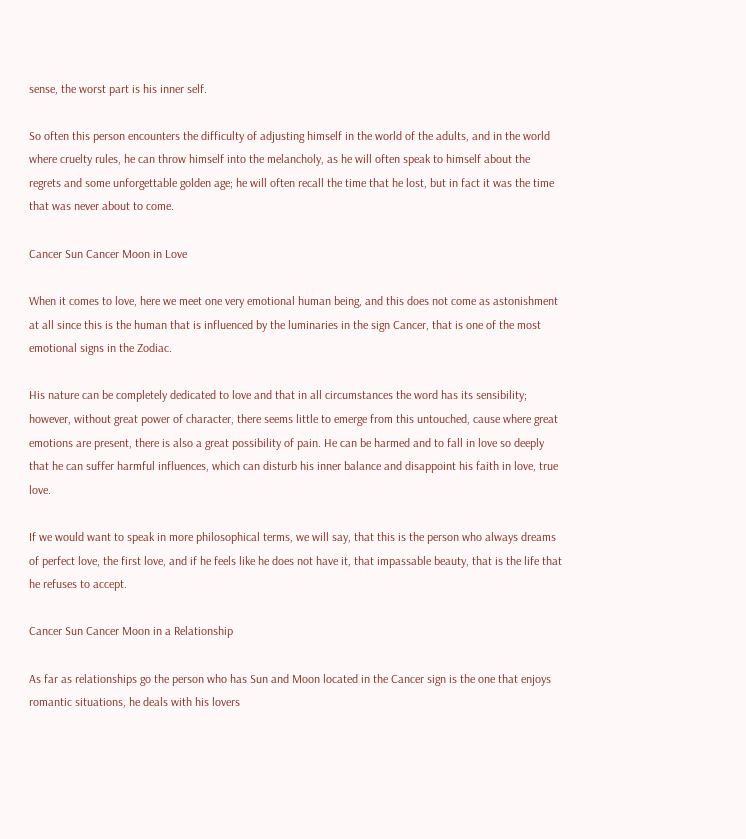sense, the worst part is his inner self.

So often this person encounters the difficulty of adjusting himself in the world of the adults, and in the world where cruelty rules, he can throw himself into the melancholy, as he will often speak to himself about the regrets and some unforgettable golden age; he will often recall the time that he lost, but in fact it was the time that was never about to come.

Cancer Sun Cancer Moon in Love

When it comes to love, here we meet one very emotional human being, and this does not come as astonishment at all since this is the human that is influenced by the luminaries in the sign Cancer, that is one of the most emotional signs in the Zodiac.

His nature can be completely dedicated to love and that in all circumstances the word has its sensibility; however, without great power of character, there seems little to emerge from this untouched, cause where great emotions are present, there is also a great possibility of pain. He can be harmed and to fall in love so deeply that he can suffer harmful influences, which can disturb his inner balance and disappoint his faith in love, true love.

If we would want to speak in more philosophical terms, we will say, that this is the person who always dreams of perfect love, the first love, and if he feels like he does not have it, that impassable beauty, that is the life that he refuses to accept.

Cancer Sun Cancer Moon in a Relationship

As far as relationships go the person who has Sun and Moon located in the Cancer sign is the one that enjoys romantic situations, he deals with his lovers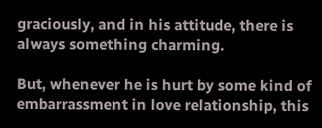graciously, and in his attitude, there is always something charming.

But, whenever he is hurt by some kind of embarrassment in love relationship, this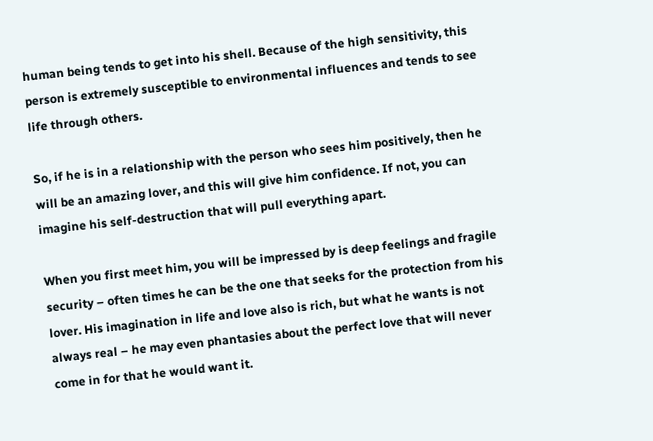human being tends to get into his shell. Because of the high sensitivity, this person is extremely susceptible to environmental influences and tends to see life through others.

So, if he is in a relationship with the person who sees him positively, then he will be an amazing lover, and this will give him confidence. If not, you can imagine his self-destruction that will pull everything apart.

When you first meet him, you will be impressed by is deep feelings and fragile security – often times he can be the one that seeks for the protection from his lover. His imagination in life and love also is rich, but what he wants is not always real – he may even phantasies about the perfect love that will never come in for that he would want it.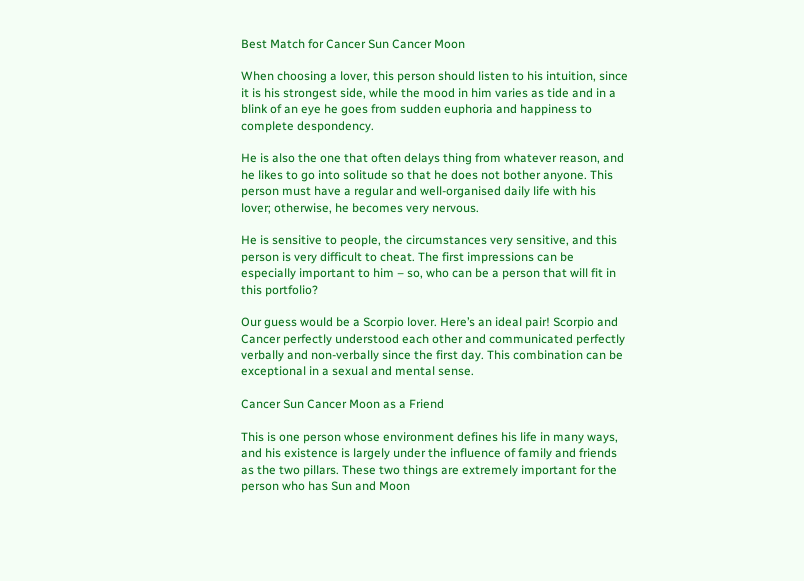Best Match for Cancer Sun Cancer Moon

When choosing a lover, this person should listen to his intuition, since it is his strongest side, while the mood in him varies as tide and in a blink of an eye he goes from sudden euphoria and happiness to complete despondency.

He is also the one that often delays thing from whatever reason, and he likes to go into solitude so that he does not bother anyone. This person must have a regular and well-organised daily life with his lover; otherwise, he becomes very nervous.

He is sensitive to people, the circumstances very sensitive, and this person is very difficult to cheat. The first impressions can be especially important to him – so, who can be a person that will fit in this portfolio?

Our guess would be a Scorpio lover. Here’s an ideal pair! Scorpio and Cancer perfectly understood each other and communicated perfectly verbally and non-verbally since the first day. This combination can be exceptional in a sexual and mental sense.

Cancer Sun Cancer Moon as a Friend

This is one person whose environment defines his life in many ways, and his existence is largely under the influence of family and friends as the two pillars. These two things are extremely important for the person who has Sun and Moon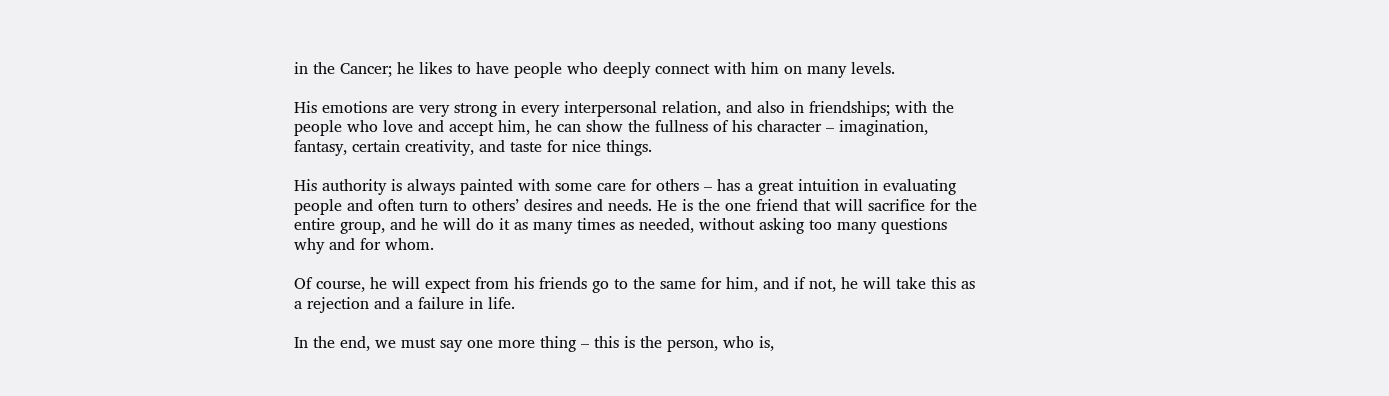in the Cancer; he likes to have people who deeply connect with him on many levels.

His emotions are very strong in every interpersonal relation, and also in friendships; with the people who love and accept him, he can show the fullness of his character – imagination, fantasy, certain creativity, and taste for nice things.

His authority is always painted with some care for others – has a great intuition in evaluating people and often turn to others’ desires and needs. He is the one friend that will sacrifice for the entire group, and he will do it as many times as needed, without asking too many questions why and for whom.

Of course, he will expect from his friends go to the same for him, and if not, he will take this as a rejection and a failure in life.

In the end, we must say one more thing – this is the person, who is,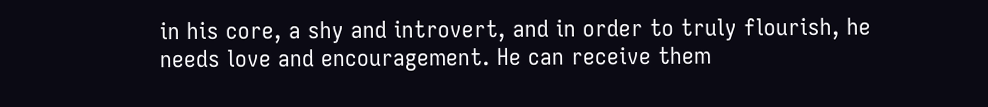in his core, a shy and introvert, and in order to truly flourish, he needs love and encouragement. He can receive them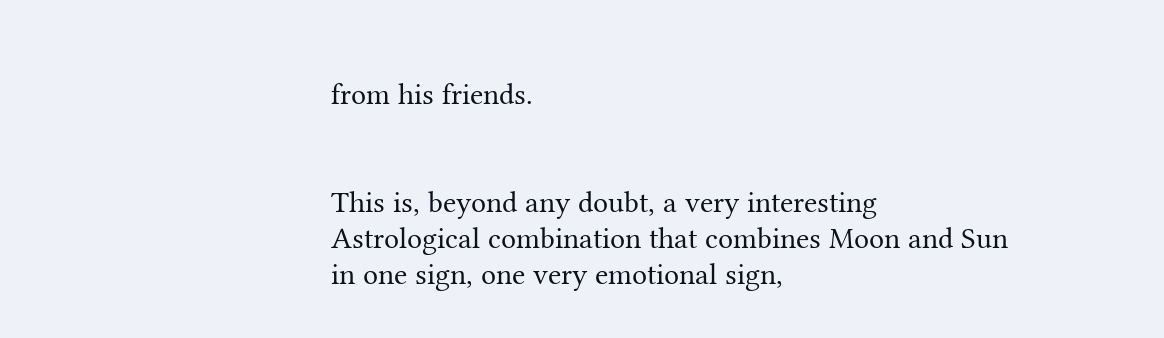from his friends.


This is, beyond any doubt, a very interesting Astrological combination that combines Moon and Sun in one sign, one very emotional sign,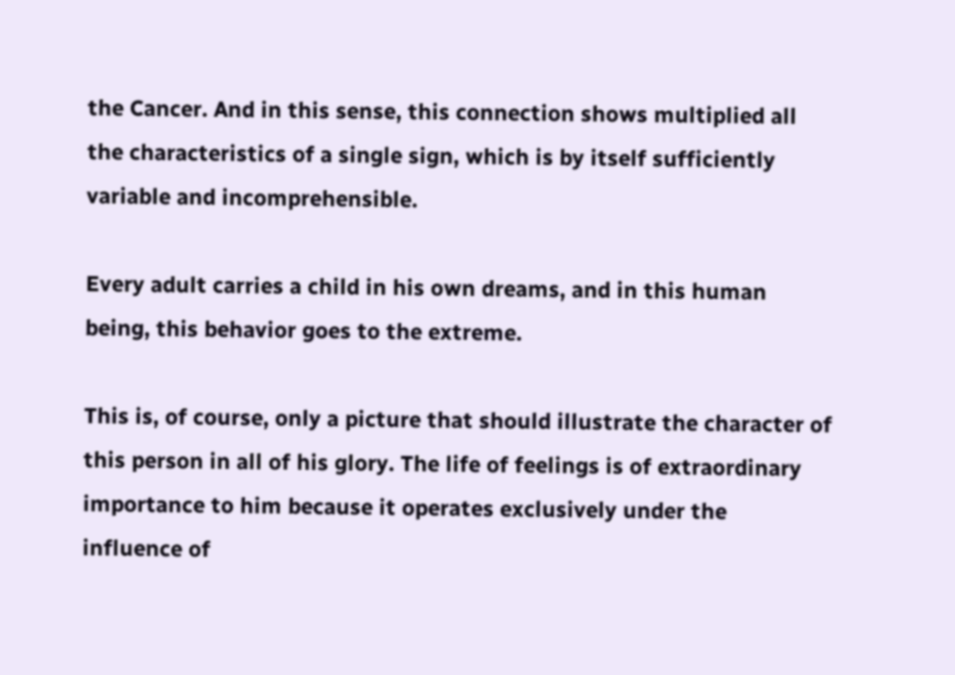the Cancer. And in this sense, this connection shows multiplied all the characteristics of a single sign, which is by itself sufficiently variable and incomprehensible.

Every adult carries a child in his own dreams, and in this human being, this behavior goes to the extreme.

This is, of course, only a picture that should illustrate the character of this person in all of his glory. The life of feelings is of extraordinary importance to him because it operates exclusively under the influence of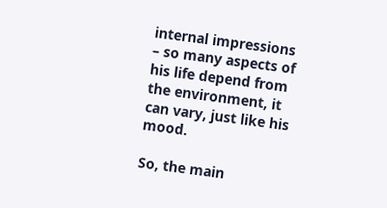internal impressions – so many aspects of his life depend from the environment, it can vary, just like his mood.

So, the main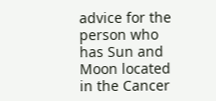advice for the person who has Sun and Moon located in the Cancer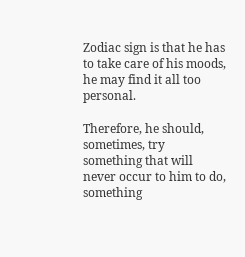Zodiac sign is that he has to take care of his moods, he may find it all too personal.

Therefore, he should, sometimes, try something that will never occur to him to do, something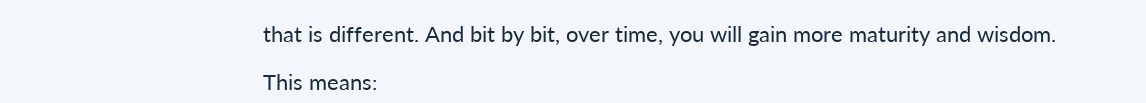that is different. And bit by bit, over time, you will gain more maturity and wisdom.

This means: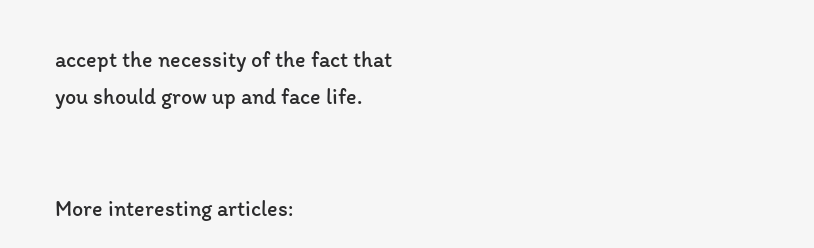accept the necessity of the fact that you should grow up and face life.


More interesting articles: